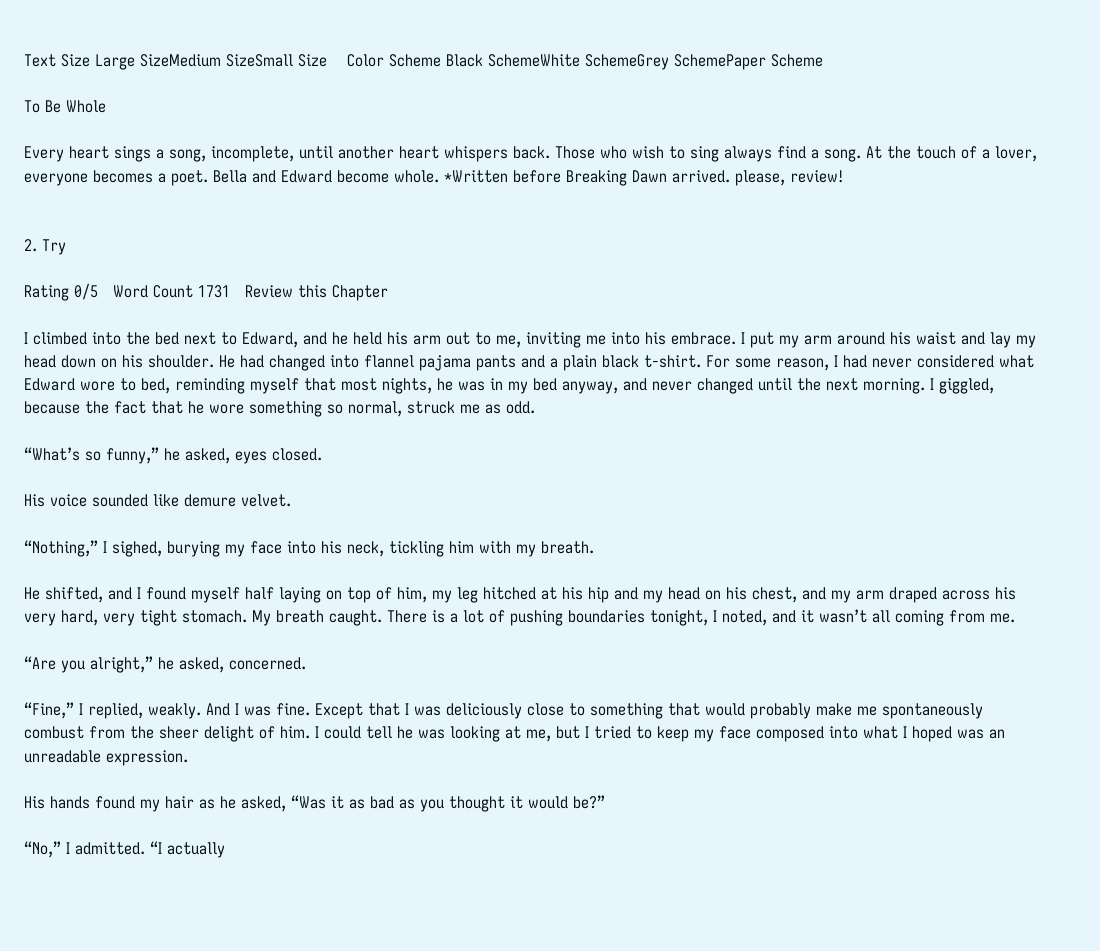Text Size Large SizeMedium SizeSmall Size    Color Scheme Black SchemeWhite SchemeGrey SchemePaper Scheme

To Be Whole

Every heart sings a song, incomplete, until another heart whispers back. Those who wish to sing always find a song. At the touch of a lover, everyone becomes a poet. Bella and Edward become whole. *Written before Breaking Dawn arrived. please, review!


2. Try

Rating 0/5   Word Count 1731   Review this Chapter

I climbed into the bed next to Edward, and he held his arm out to me, inviting me into his embrace. I put my arm around his waist and lay my head down on his shoulder. He had changed into flannel pajama pants and a plain black t-shirt. For some reason, I had never considered what Edward wore to bed, reminding myself that most nights, he was in my bed anyway, and never changed until the next morning. I giggled, because the fact that he wore something so normal, struck me as odd.

“What’s so funny,” he asked, eyes closed.

His voice sounded like demure velvet.

“Nothing,” I sighed, burying my face into his neck, tickling him with my breath.

He shifted, and I found myself half laying on top of him, my leg hitched at his hip and my head on his chest, and my arm draped across his very hard, very tight stomach. My breath caught. There is a lot of pushing boundaries tonight, I noted, and it wasn’t all coming from me.

“Are you alright,” he asked, concerned.

“Fine,” I replied, weakly. And I was fine. Except that I was deliciously close to something that would probably make me spontaneously combust from the sheer delight of him. I could tell he was looking at me, but I tried to keep my face composed into what I hoped was an unreadable expression.

His hands found my hair as he asked, “Was it as bad as you thought it would be?”

“No,” I admitted. “I actually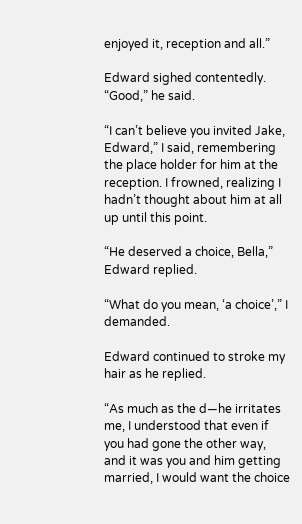enjoyed it, reception and all.”

Edward sighed contentedly. “Good,” he said.

“I can’t believe you invited Jake, Edward,” I said, remembering the place holder for him at the reception. I frowned, realizing I hadn’t thought about him at all up until this point.

“He deserved a choice, Bella,” Edward replied.

“What do you mean, ‘a choice’,” I demanded.

Edward continued to stroke my hair as he replied.

“As much as the d—he irritates me, I understood that even if you had gone the other way, and it was you and him getting married, I would want the choice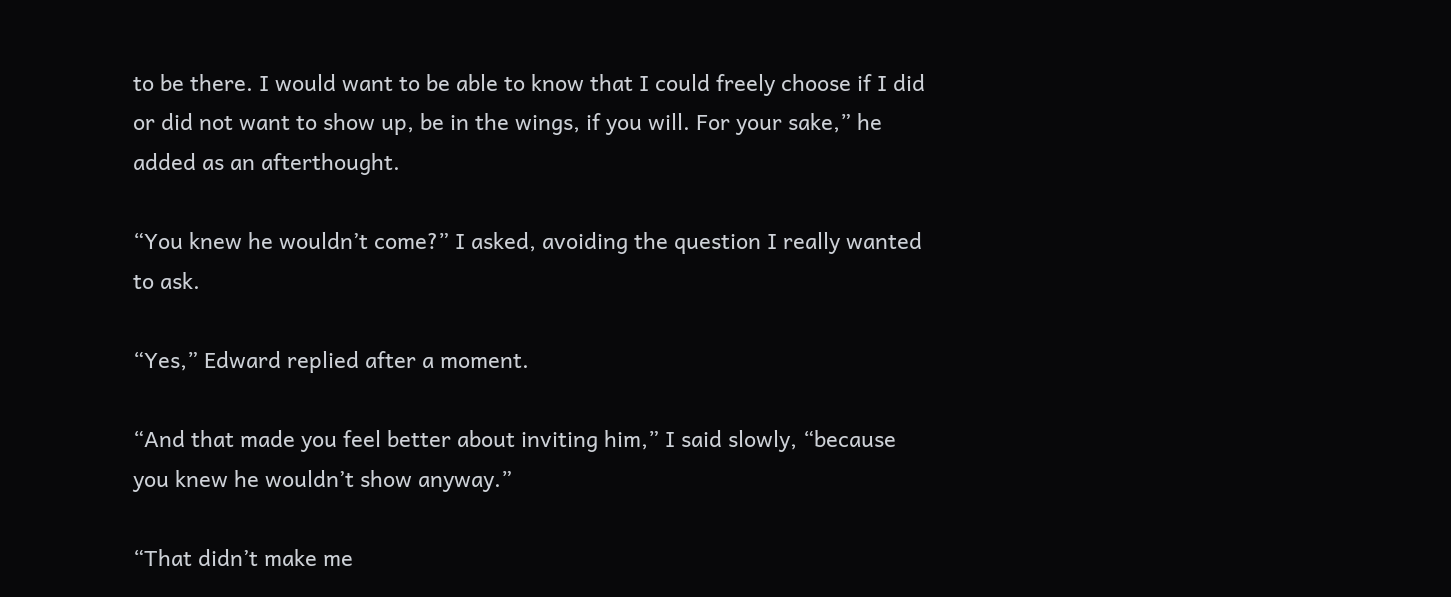to be there. I would want to be able to know that I could freely choose if I did or did not want to show up, be in the wings, if you will. For your sake,” he added as an afterthought.

“You knew he wouldn’t come?” I asked, avoiding the question I really wanted to ask.

“Yes,” Edward replied after a moment.

“And that made you feel better about inviting him,” I said slowly, “because you knew he wouldn’t show anyway.”

“That didn’t make me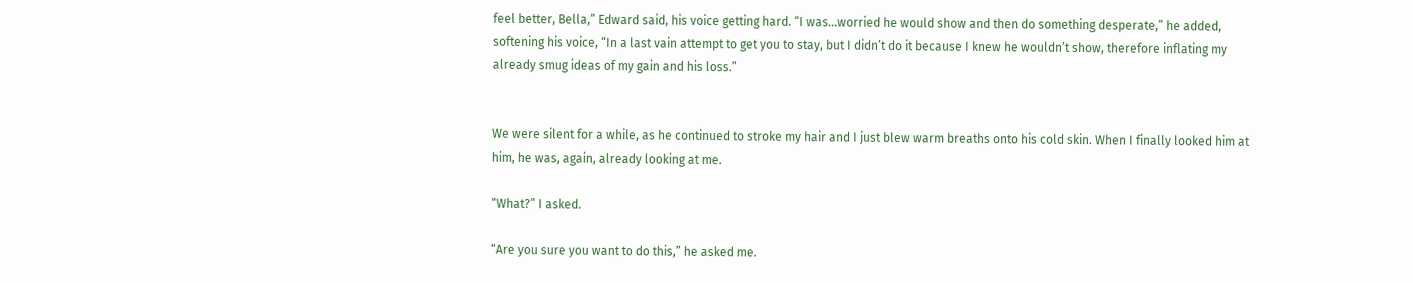feel better, Bella,” Edward said, his voice getting hard. “I was…worried he would show and then do something desperate,” he added, softening his voice, “In a last vain attempt to get you to stay, but I didn’t do it because I knew he wouldn’t show, therefore inflating my already smug ideas of my gain and his loss.”


We were silent for a while, as he continued to stroke my hair and I just blew warm breaths onto his cold skin. When I finally looked him at him, he was, again, already looking at me.

“What?” I asked.

“Are you sure you want to do this,” he asked me.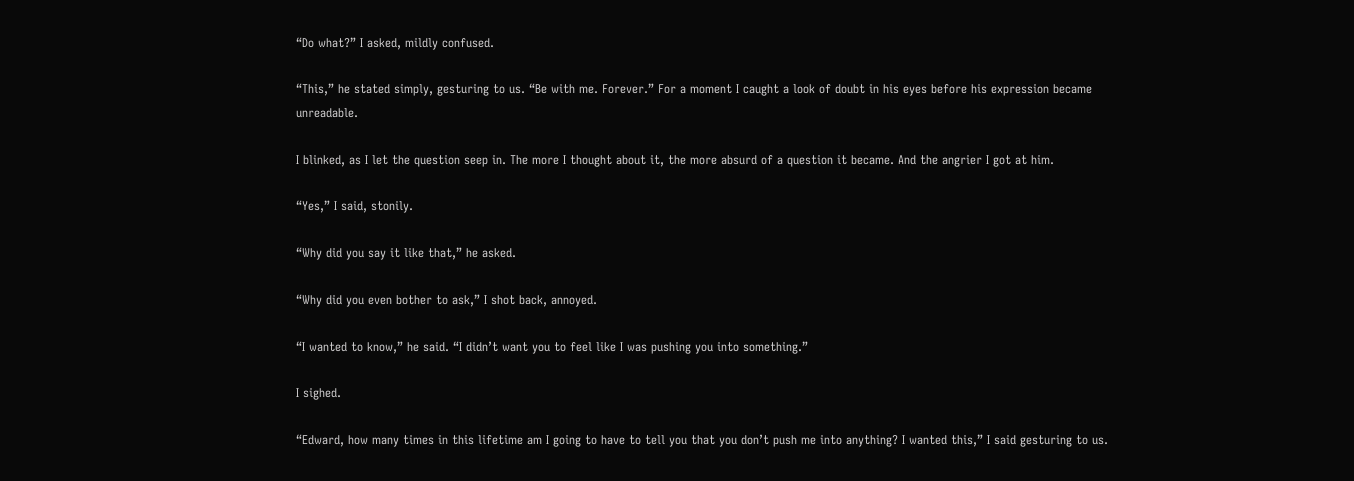“Do what?” I asked, mildly confused.

“This,” he stated simply, gesturing to us. “Be with me. Forever.” For a moment I caught a look of doubt in his eyes before his expression became unreadable.

I blinked, as I let the question seep in. The more I thought about it, the more absurd of a question it became. And the angrier I got at him.

“Yes,” I said, stonily.

“Why did you say it like that,” he asked.

“Why did you even bother to ask,” I shot back, annoyed.

“I wanted to know,” he said. “I didn’t want you to feel like I was pushing you into something.”

I sighed.

“Edward, how many times in this lifetime am I going to have to tell you that you don’t push me into anything? I wanted this,” I said gesturing to us.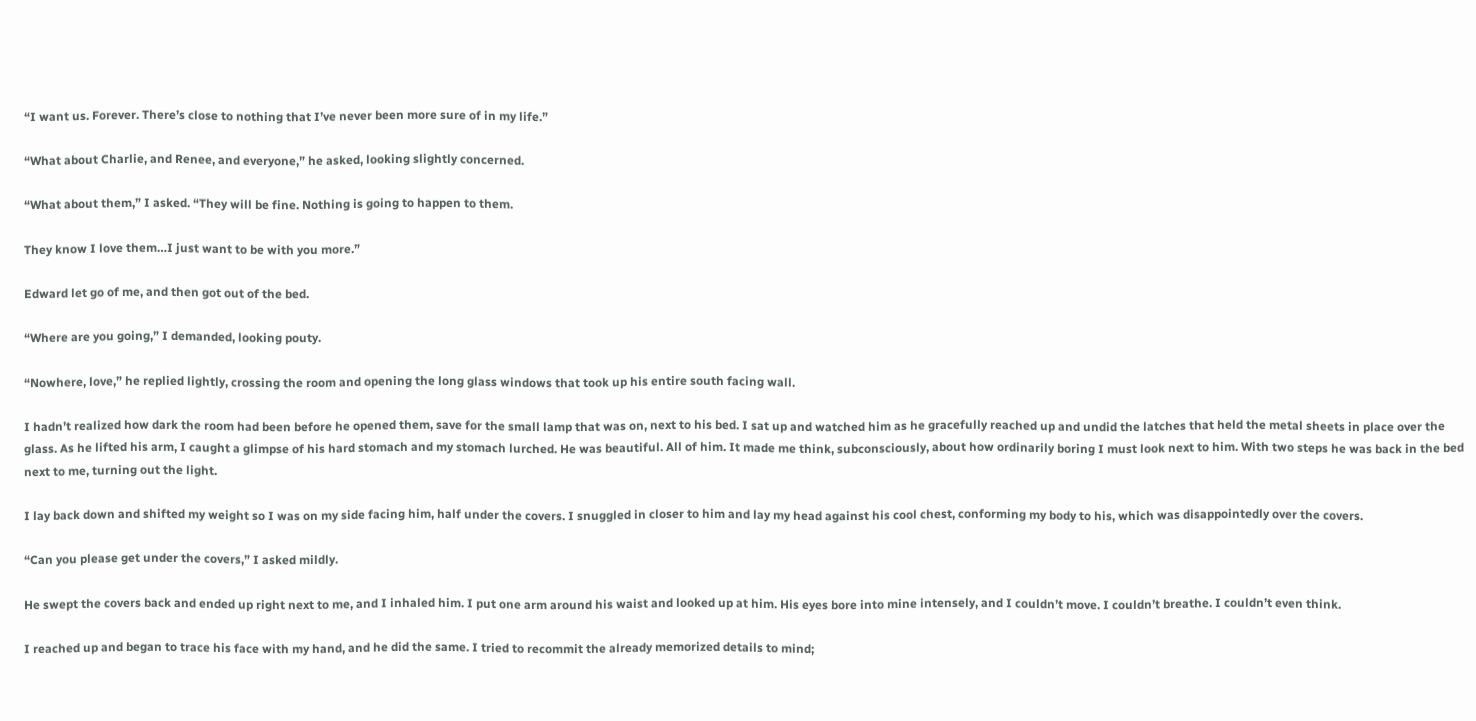“I want us. Forever. There’s close to nothing that I’ve never been more sure of in my life.”

“What about Charlie, and Renee, and everyone,” he asked, looking slightly concerned.

“What about them,” I asked. “They will be fine. Nothing is going to happen to them.

They know I love them…I just want to be with you more.”

Edward let go of me, and then got out of the bed.

“Where are you going,” I demanded, looking pouty.

“Nowhere, love,” he replied lightly, crossing the room and opening the long glass windows that took up his entire south facing wall.

I hadn’t realized how dark the room had been before he opened them, save for the small lamp that was on, next to his bed. I sat up and watched him as he gracefully reached up and undid the latches that held the metal sheets in place over the glass. As he lifted his arm, I caught a glimpse of his hard stomach and my stomach lurched. He was beautiful. All of him. It made me think, subconsciously, about how ordinarily boring I must look next to him. With two steps he was back in the bed next to me, turning out the light.

I lay back down and shifted my weight so I was on my side facing him, half under the covers. I snuggled in closer to him and lay my head against his cool chest, conforming my body to his, which was disappointedly over the covers.

“Can you please get under the covers,” I asked mildly.

He swept the covers back and ended up right next to me, and I inhaled him. I put one arm around his waist and looked up at him. His eyes bore into mine intensely, and I couldn’t move. I couldn’t breathe. I couldn’t even think.

I reached up and began to trace his face with my hand, and he did the same. I tried to recommit the already memorized details to mind;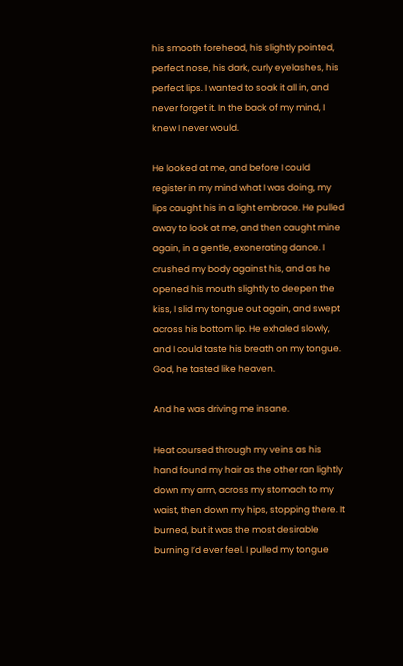his smooth forehead, his slightly pointed, perfect nose, his dark, curly eyelashes, his perfect lips. I wanted to soak it all in, and never forget it. In the back of my mind, I knew I never would.

He looked at me, and before I could register in my mind what I was doing, my lips caught his in a light embrace. He pulled away to look at me, and then caught mine again, in a gentle, exonerating dance. I crushed my body against his, and as he opened his mouth slightly to deepen the kiss, I slid my tongue out again, and swept across his bottom lip. He exhaled slowly, and I could taste his breath on my tongue. God, he tasted like heaven.

And he was driving me insane.

Heat coursed through my veins as his hand found my hair as the other ran lightly down my arm, across my stomach to my waist, then down my hips, stopping there. It burned, but it was the most desirable burning I’d ever feel. I pulled my tongue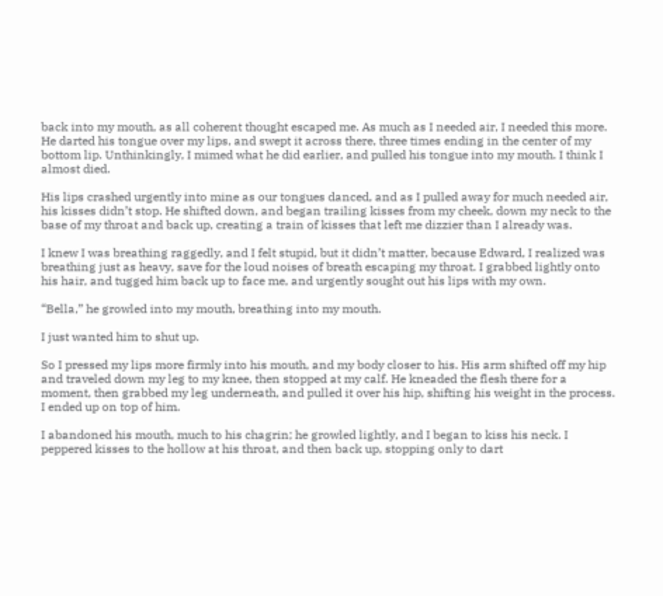back into my mouth, as all coherent thought escaped me. As much as I needed air, I needed this more. He darted his tongue over my lips, and swept it across there, three times ending in the center of my bottom lip. Unthinkingly, I mimed what he did earlier, and pulled his tongue into my mouth. I think I almost died.

His lips crashed urgently into mine as our tongues danced, and as I pulled away for much needed air, his kisses didn’t stop. He shifted down, and began trailing kisses from my cheek, down my neck to the base of my throat and back up, creating a train of kisses that left me dizzier than I already was.

I knew I was breathing raggedly, and I felt stupid, but it didn’t matter, because Edward, I realized was breathing just as heavy, save for the loud noises of breath escaping my throat. I grabbed lightly onto his hair, and tugged him back up to face me, and urgently sought out his lips with my own.

“Bella,” he growled into my mouth, breathing into my mouth.

I just wanted him to shut up.

So I pressed my lips more firmly into his mouth, and my body closer to his. His arm shifted off my hip and traveled down my leg to my knee, then stopped at my calf. He kneaded the flesh there for a moment, then grabbed my leg underneath, and pulled it over his hip, shifting his weight in the process. I ended up on top of him.

I abandoned his mouth, much to his chagrin; he growled lightly, and I began to kiss his neck. I peppered kisses to the hollow at his throat, and then back up, stopping only to dart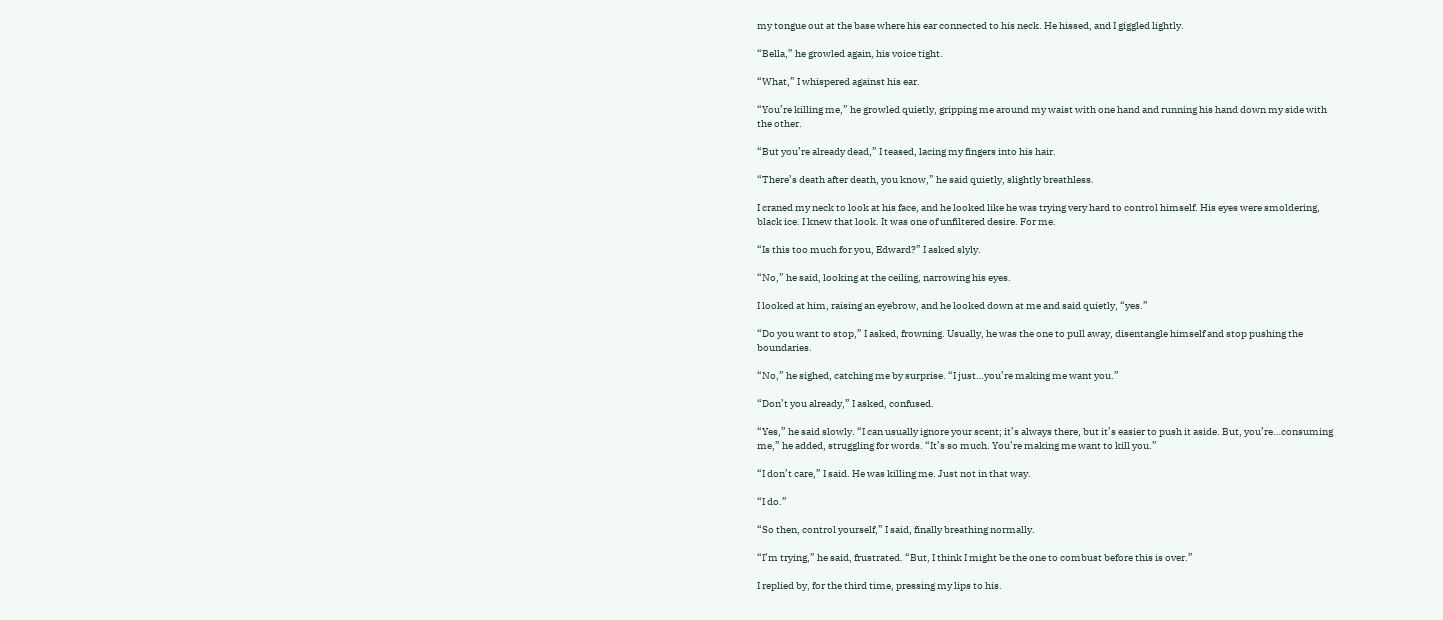my tongue out at the base where his ear connected to his neck. He hissed, and I giggled lightly.

“Bella,” he growled again, his voice tight.

“What,” I whispered against his ear.

“You’re killing me,” he growled quietly, gripping me around my waist with one hand and running his hand down my side with the other.

“But you’re already dead,” I teased, lacing my fingers into his hair.

“There’s death after death, you know,” he said quietly, slightly breathless.

I craned my neck to look at his face, and he looked like he was trying very hard to control himself. His eyes were smoldering, black ice. I knew that look. It was one of unfiltered desire. For me.

“Is this too much for you, Edward?” I asked slyly.

“No,” he said, looking at the ceiling, narrowing his eyes.

I looked at him, raising an eyebrow, and he looked down at me and said quietly, “yes.”

“Do you want to stop,” I asked, frowning. Usually, he was the one to pull away, disentangle himself and stop pushing the boundaries.

“No,” he sighed, catching me by surprise. “I just…you’re making me want you.”

“Don’t you already,” I asked, confused.

“Yes,” he said slowly. “I can usually ignore your scent; it’s always there, but it’s easier to push it aside. But, you’re…consuming me,” he added, struggling for words. “It’s so much. You’re making me want to kill you.”

“I don’t care,” I said. He was killing me. Just not in that way.

“I do.”

“So then, control yourself,” I said, finally breathing normally.

“I’m trying,” he said, frustrated. “But, I think I might be the one to combust before this is over.”

I replied by, for the third time, pressing my lips to his.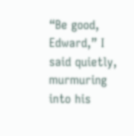“Be good, Edward,” I said quietly, murmuring into his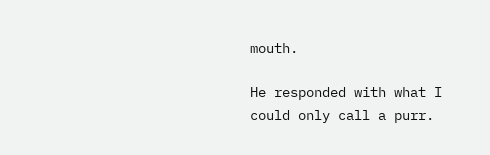mouth.

He responded with what I could only call a purr.